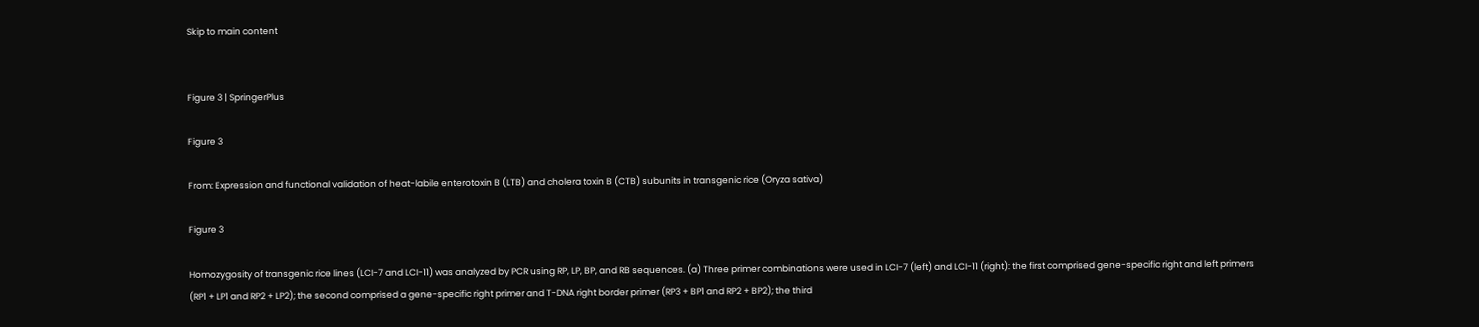Skip to main content


Figure 3 | SpringerPlus

Figure 3

From: Expression and functional validation of heat-labile enterotoxin B (LTB) and cholera toxin B (CTB) subunits in transgenic rice (Oryza sativa)

Figure 3

Homozygosity of transgenic rice lines (LCI-7 and LCI-11) was analyzed by PCR using RP, LP, BP, and RB sequences. (a) Three primer combinations were used in LCI-7 (left) and LCI-11 (right): the first comprised gene-specific right and left primers (RP1 + LP1 and RP2 + LP2); the second comprised a gene-specific right primer and T-DNA right border primer (RP3 + BP1 and RP2 + BP2); the third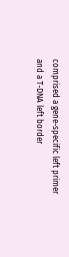comprised a gene-specific left primer and a T-DNA left border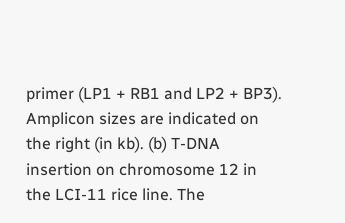primer (LP1 + RB1 and LP2 + BP3). Amplicon sizes are indicated on the right (in kb). (b) T-DNA insertion on chromosome 12 in the LCI-11 rice line. The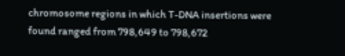chromosome regions in which T-DNA insertions were found ranged from 798,649 to 798,672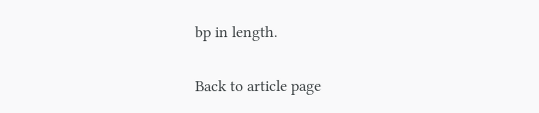bp in length.

Back to article page